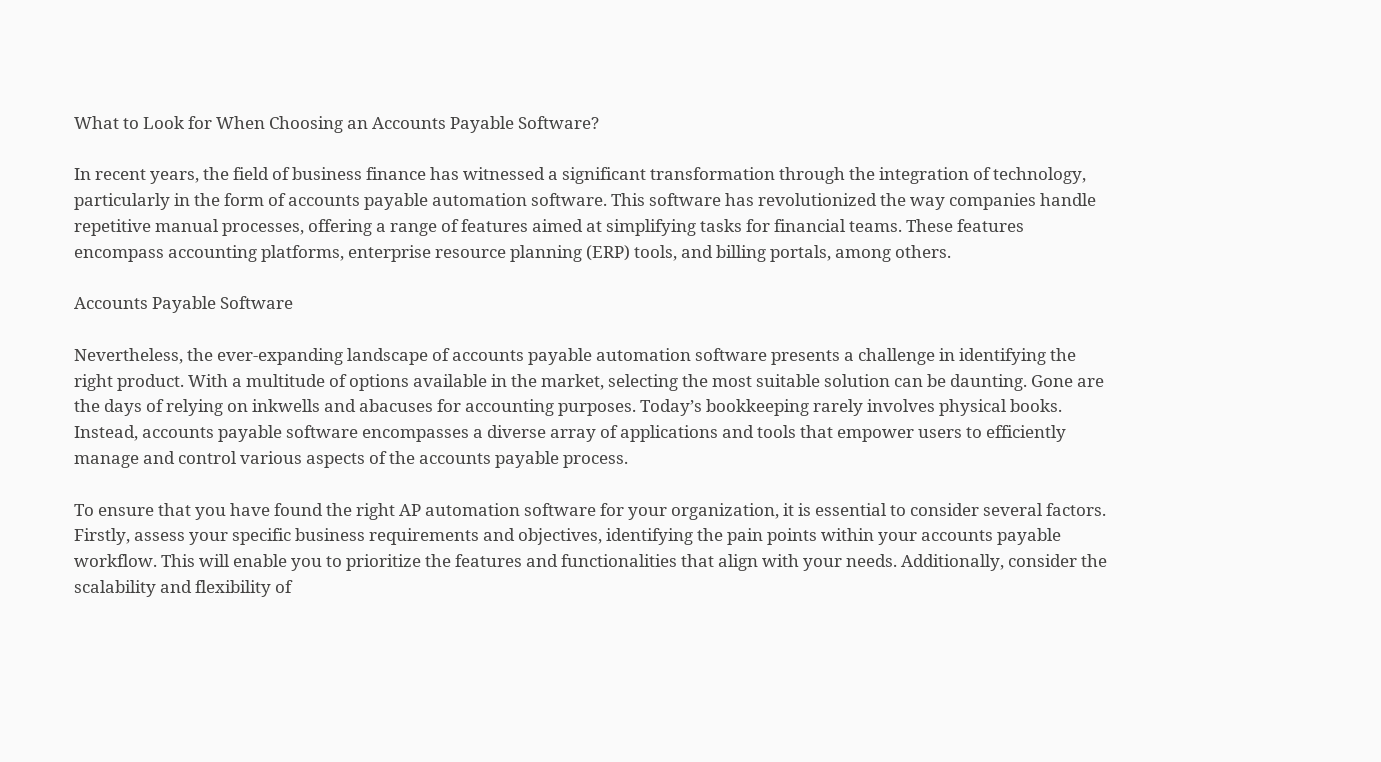What to Look for When Choosing an Accounts Payable Software?

In recent years, the field of business finance has witnessed a significant transformation through the integration of technology, particularly in the form of accounts payable automation software. This software has revolutionized the way companies handle repetitive manual processes, offering a range of features aimed at simplifying tasks for financial teams. These features encompass accounting platforms, enterprise resource planning (ERP) tools, and billing portals, among others.

Accounts Payable Software

Nevertheless, the ever-expanding landscape of accounts payable automation software presents a challenge in identifying the right product. With a multitude of options available in the market, selecting the most suitable solution can be daunting. Gone are the days of relying on inkwells and abacuses for accounting purposes. Today’s bookkeeping rarely involves physical books. Instead, accounts payable software encompasses a diverse array of applications and tools that empower users to efficiently manage and control various aspects of the accounts payable process.

To ensure that you have found the right AP automation software for your organization, it is essential to consider several factors. Firstly, assess your specific business requirements and objectives, identifying the pain points within your accounts payable workflow. This will enable you to prioritize the features and functionalities that align with your needs. Additionally, consider the scalability and flexibility of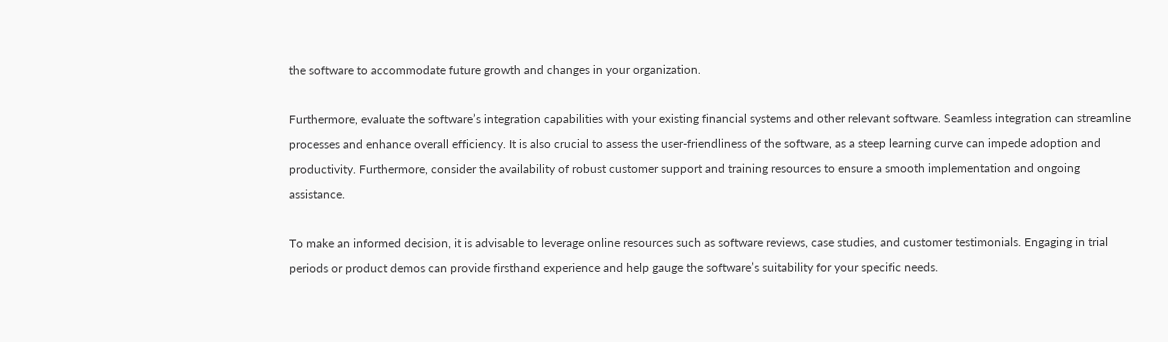the software to accommodate future growth and changes in your organization.

Furthermore, evaluate the software’s integration capabilities with your existing financial systems and other relevant software. Seamless integration can streamline processes and enhance overall efficiency. It is also crucial to assess the user-friendliness of the software, as a steep learning curve can impede adoption and productivity. Furthermore, consider the availability of robust customer support and training resources to ensure a smooth implementation and ongoing assistance.

To make an informed decision, it is advisable to leverage online resources such as software reviews, case studies, and customer testimonials. Engaging in trial periods or product demos can provide firsthand experience and help gauge the software’s suitability for your specific needs.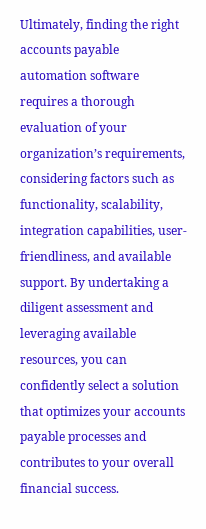Ultimately, finding the right accounts payable automation software requires a thorough evaluation of your organization’s requirements, considering factors such as functionality, scalability, integration capabilities, user-friendliness, and available support. By undertaking a diligent assessment and leveraging available resources, you can confidently select a solution that optimizes your accounts payable processes and contributes to your overall financial success.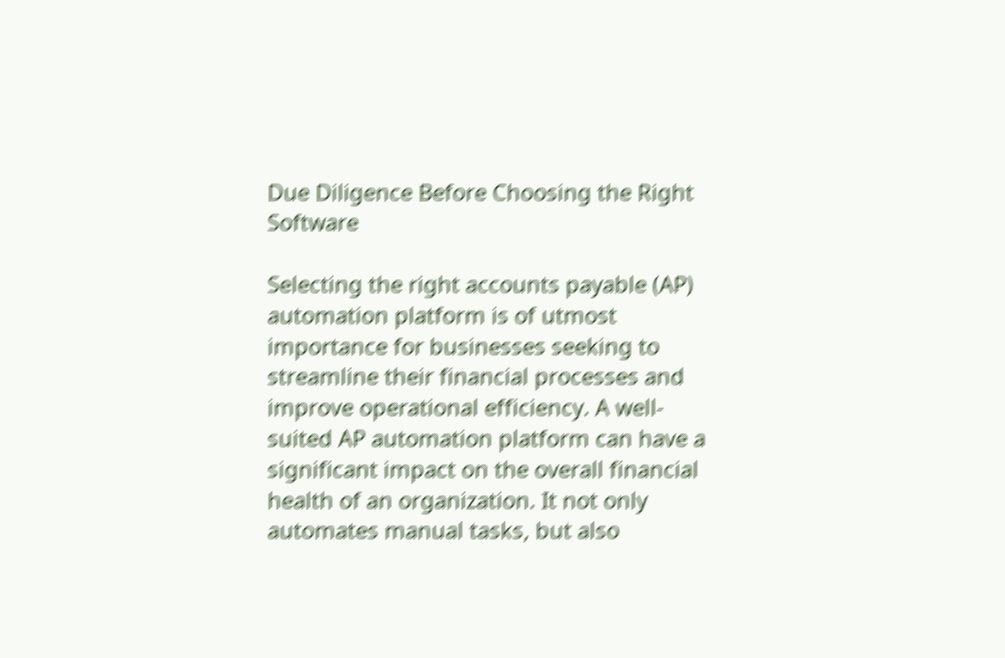Due Diligence Before Choosing the Right Software

Selecting the right accounts payable (AP) automation platform is of utmost importance for businesses seeking to streamline their financial processes and improve operational efficiency. A well-suited AP automation platform can have a significant impact on the overall financial health of an organization. It not only automates manual tasks, but also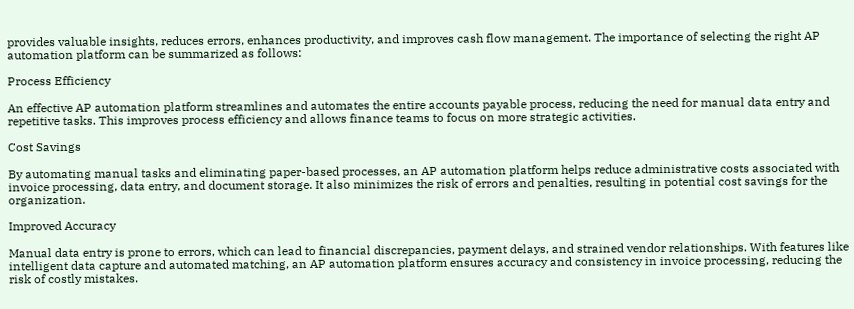provides valuable insights, reduces errors, enhances productivity, and improves cash flow management. The importance of selecting the right AP automation platform can be summarized as follows:

Process Efficiency

An effective AP automation platform streamlines and automates the entire accounts payable process, reducing the need for manual data entry and repetitive tasks. This improves process efficiency and allows finance teams to focus on more strategic activities.

Cost Savings

By automating manual tasks and eliminating paper-based processes, an AP automation platform helps reduce administrative costs associated with invoice processing, data entry, and document storage. It also minimizes the risk of errors and penalties, resulting in potential cost savings for the organization.

Improved Accuracy

Manual data entry is prone to errors, which can lead to financial discrepancies, payment delays, and strained vendor relationships. With features like intelligent data capture and automated matching, an AP automation platform ensures accuracy and consistency in invoice processing, reducing the risk of costly mistakes.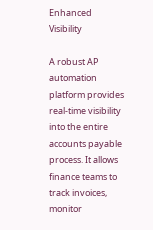Enhanced Visibility

A robust AP automation platform provides real-time visibility into the entire accounts payable process. It allows finance teams to track invoices, monitor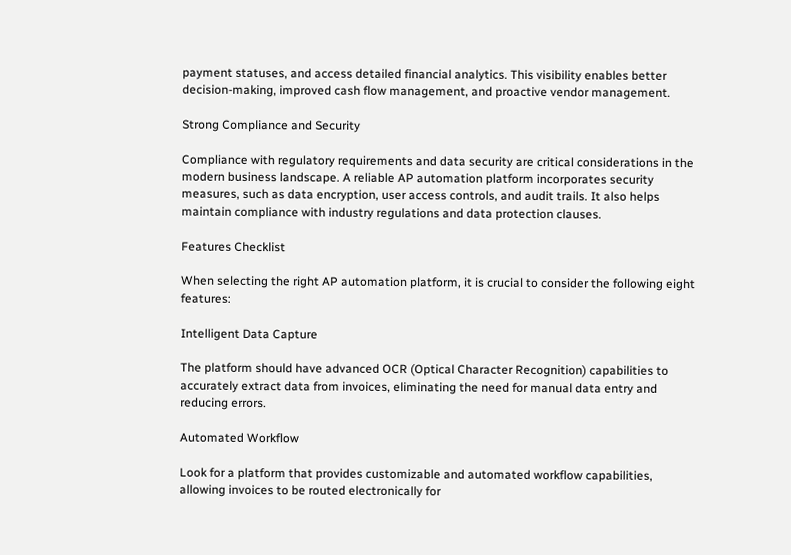payment statuses, and access detailed financial analytics. This visibility enables better decision-making, improved cash flow management, and proactive vendor management.

Strong Compliance and Security

Compliance with regulatory requirements and data security are critical considerations in the modern business landscape. A reliable AP automation platform incorporates security measures, such as data encryption, user access controls, and audit trails. It also helps maintain compliance with industry regulations and data protection clauses.

Features Checklist

When selecting the right AP automation platform, it is crucial to consider the following eight features:

Intelligent Data Capture

The platform should have advanced OCR (Optical Character Recognition) capabilities to accurately extract data from invoices, eliminating the need for manual data entry and reducing errors.

Automated Workflow

Look for a platform that provides customizable and automated workflow capabilities, allowing invoices to be routed electronically for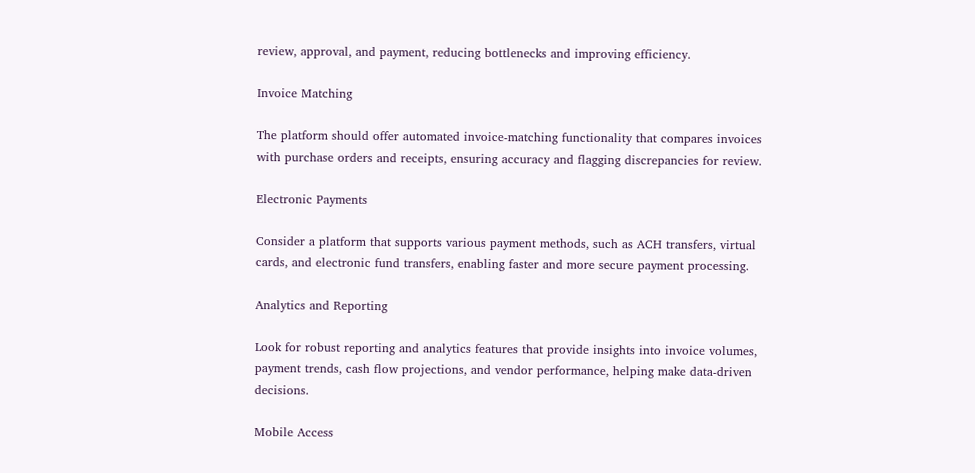review, approval, and payment, reducing bottlenecks and improving efficiency.

Invoice Matching

The platform should offer automated invoice-matching functionality that compares invoices with purchase orders and receipts, ensuring accuracy and flagging discrepancies for review.

Electronic Payments

Consider a platform that supports various payment methods, such as ACH transfers, virtual cards, and electronic fund transfers, enabling faster and more secure payment processing.

Analytics and Reporting

Look for robust reporting and analytics features that provide insights into invoice volumes, payment trends, cash flow projections, and vendor performance, helping make data-driven decisions.

Mobile Access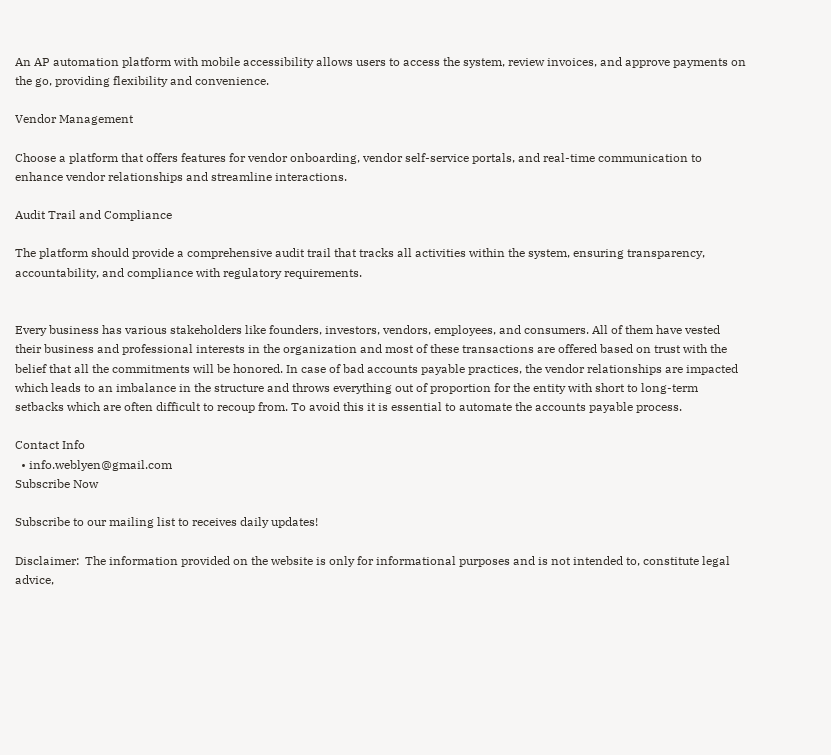An AP automation platform with mobile accessibility allows users to access the system, review invoices, and approve payments on the go, providing flexibility and convenience.

Vendor Management

Choose a platform that offers features for vendor onboarding, vendor self-service portals, and real-time communication to enhance vendor relationships and streamline interactions.

Audit Trail and Compliance

The platform should provide a comprehensive audit trail that tracks all activities within the system, ensuring transparency, accountability, and compliance with regulatory requirements.


Every business has various stakeholders like founders, investors, vendors, employees, and consumers. All of them have vested their business and professional interests in the organization and most of these transactions are offered based on trust with the belief that all the commitments will be honored. In case of bad accounts payable practices, the vendor relationships are impacted which leads to an imbalance in the structure and throws everything out of proportion for the entity with short to long-term setbacks which are often difficult to recoup from. To avoid this it is essential to automate the accounts payable process.

Contact Info
  • info.weblyen@gmail.com
Subscribe Now

Subscribe to our mailing list to receives daily updates!

Disclaimer:  The information provided on the website is only for informational purposes and is not intended to, constitute legal advice,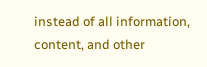instead of all information, content, and other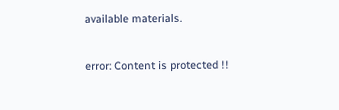available materials.

error: Content is protected !!